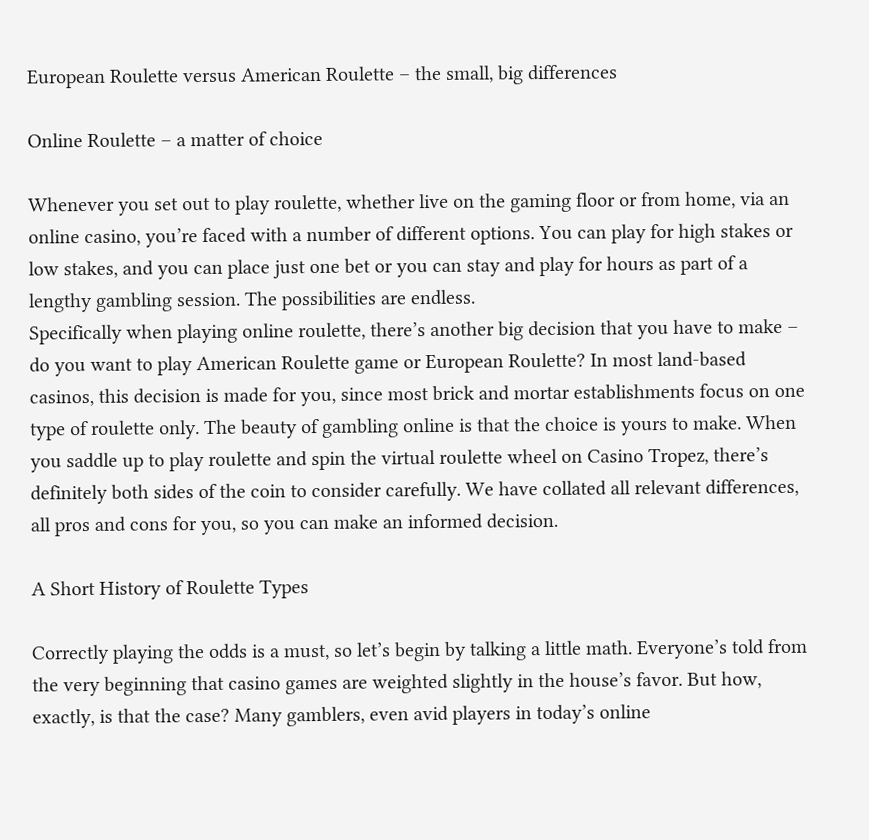European Roulette versus American Roulette – the small, big differences

Online Roulette – a matter of choice

Whenever you set out to play roulette, whether live on the gaming floor or from home, via an online casino, you’re faced with a number of different options. You can play for high stakes or low stakes, and you can place just one bet or you can stay and play for hours as part of a lengthy gambling session. The possibilities are endless.
Specifically when playing online roulette, there’s another big decision that you have to make – do you want to play American Roulette game or European Roulette? In most land-based casinos, this decision is made for you, since most brick and mortar establishments focus on one type of roulette only. The beauty of gambling online is that the choice is yours to make. When you saddle up to play roulette and spin the virtual roulette wheel on Casino Tropez, there’s definitely both sides of the coin to consider carefully. We have collated all relevant differences, all pros and cons for you, so you can make an informed decision.

A Short History of Roulette Types

Correctly playing the odds is a must, so let’s begin by talking a little math. Everyone’s told from the very beginning that casino games are weighted slightly in the house’s favor. But how, exactly, is that the case? Many gamblers, even avid players in today’s online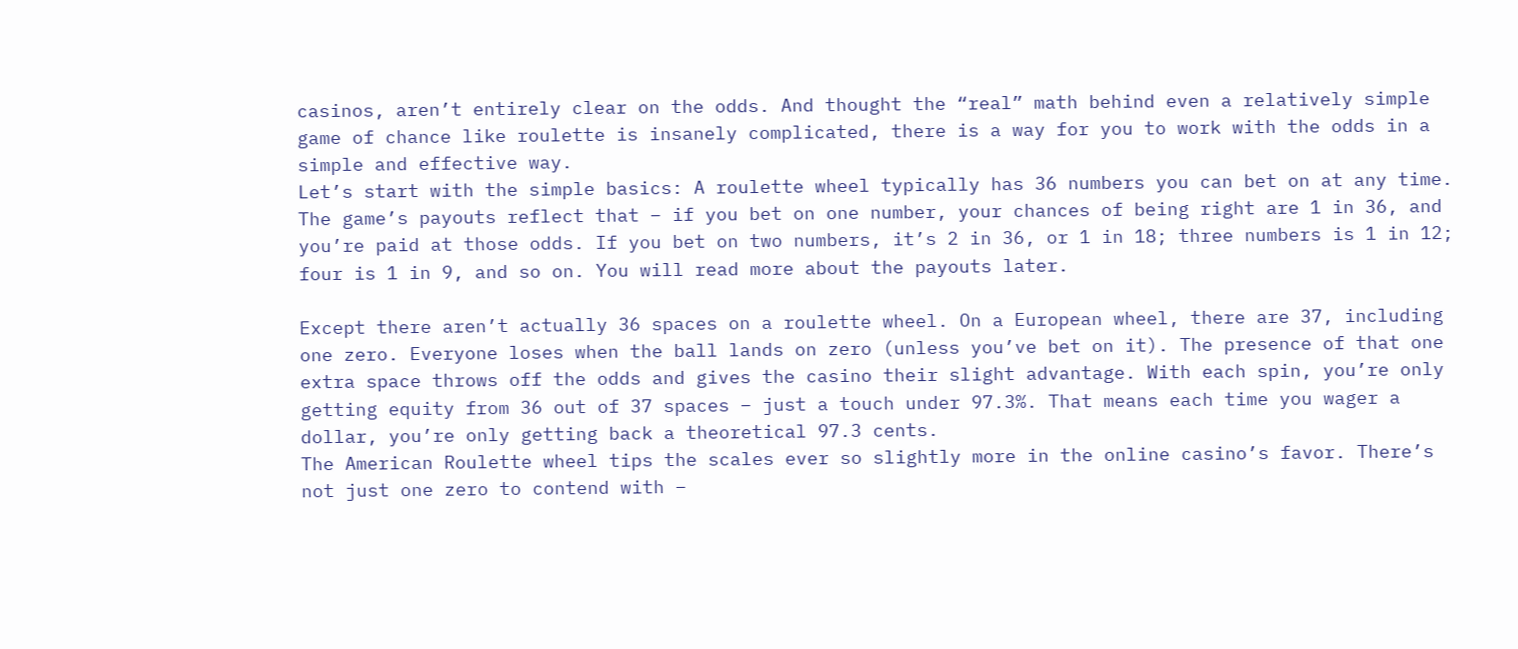casinos, aren’t entirely clear on the odds. And thought the “real” math behind even a relatively simple game of chance like roulette is insanely complicated, there is a way for you to work with the odds in a simple and effective way.
Let’s start with the simple basics: A roulette wheel typically has 36 numbers you can bet on at any time. The game’s payouts reflect that – if you bet on one number, your chances of being right are 1 in 36, and you’re paid at those odds. If you bet on two numbers, it’s 2 in 36, or 1 in 18; three numbers is 1 in 12; four is 1 in 9, and so on. You will read more about the payouts later.

Except there aren’t actually 36 spaces on a roulette wheel. On a European wheel, there are 37, including one zero. Everyone loses when the ball lands on zero (unless you’ve bet on it). The presence of that one extra space throws off the odds and gives the casino their slight advantage. With each spin, you’re only getting equity from 36 out of 37 spaces – just a touch under 97.3%. That means each time you wager a dollar, you’re only getting back a theoretical 97.3 cents.
The American Roulette wheel tips the scales ever so slightly more in the online casino’s favor. There’s not just one zero to contend with –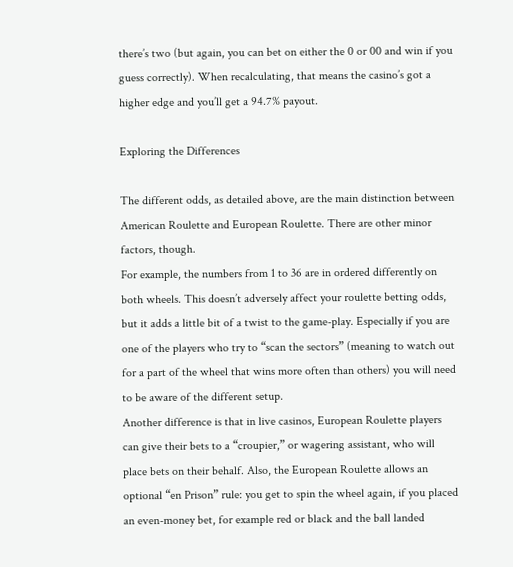there’s two (but again, you can bet on either the 0 or 00 and win if you guess correctly). When recalculating, that means the casino’s got a higher edge and you’ll get a 94.7% payout.

Exploring the Differences

The different odds, as detailed above, are the main distinction between American Roulette and European Roulette. There are other minor factors, though.
For example, the numbers from 1 to 36 are in ordered differently on both wheels. This doesn’t adversely affect your roulette betting odds, but it adds a little bit of a twist to the game-play. Especially if you are one of the players who try to “scan the sectors” (meaning to watch out for a part of the wheel that wins more often than others) you will need to be aware of the different setup.
Another difference is that in live casinos, European Roulette players can give their bets to a “croupier,” or wagering assistant, who will place bets on their behalf. Also, the European Roulette allows an optional “en Prison” rule: you get to spin the wheel again, if you placed an even-money bet, for example red or black and the ball landed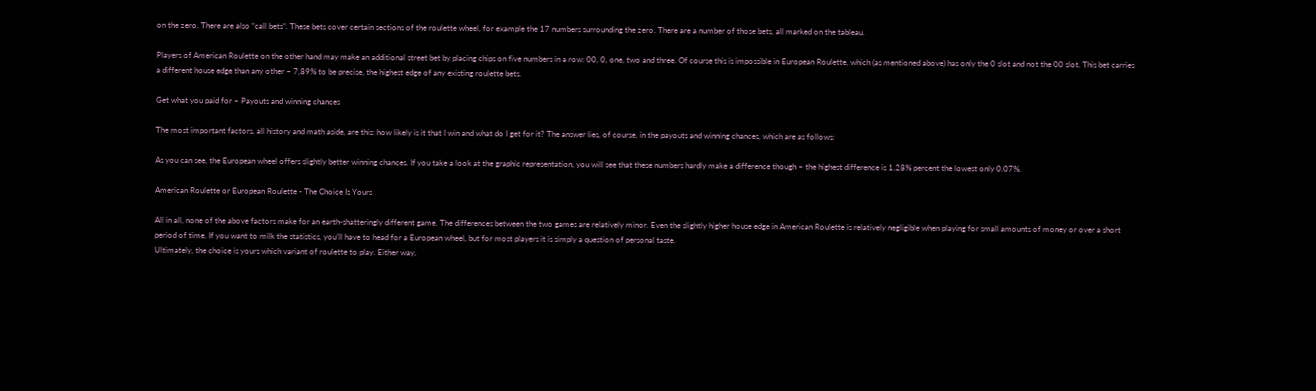on the zero. There are also “call bets”. These bets cover certain sections of the roulette wheel, for example the 17 numbers surrounding the zero. There are a number of those bets, all marked on the tableau.

Players of American Roulette on the other hand may make an additional street bet by placing chips on five numbers in a row: 00, 0, one, two and three. Of course this is impossible in European Roulette, which (as mentioned above) has only the 0 slot and not the 00 slot. This bet carries a different house edge than any other – 7,89% to be precise, the highest edge of any existing roulette bets.

Get what you paid for – Payouts and winning chances

The most important factors, all history and math aside, are this: how likely is it that I win and what do I get for it? The answer lies, of course, in the payouts and winning chances, which are as follows:

As you can see, the European wheel offers slightly better winning chances. If you take a look at the graphic representation, you will see that these numbers hardly make a difference though – the highest difference is 1.28% percent the lowest only 0.07%.

American Roulette or European Roulette - The Choice Is Yours

All in all, none of the above factors make for an earth-shatteringly different game. The differences between the two games are relatively minor. Even the slightly higher house edge in American Roulette is relatively negligible when playing for small amounts of money or over a short period of time. If you want to milk the statistics, you’ll have to head for a European wheel, but for most players it is simply a question of personal taste.
Ultimately, the choice is yours which variant of roulette to play. Either way,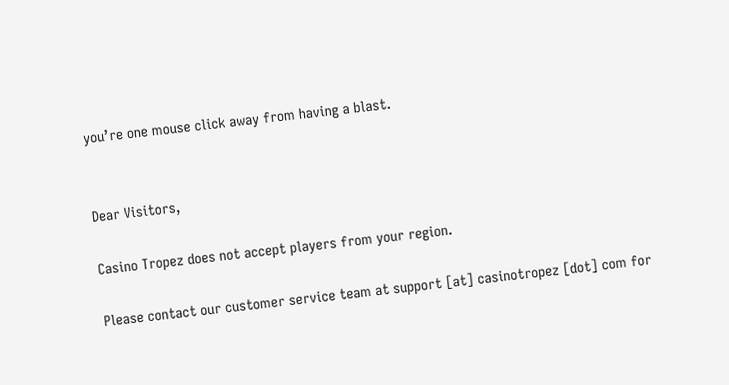you’re one mouse click away from having a blast.


Dear Visitors,

Casino Tropez does not accept players from your region.

Please contact our customer service team at support [at] casinotropez [dot] com for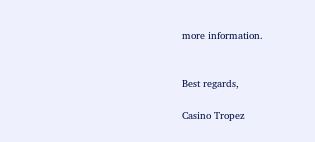more information.


Best regards,

Casino Tropez